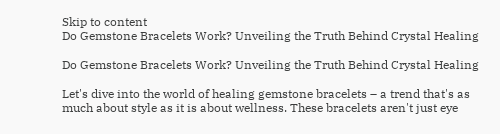Skip to content
Do Gemstone Bracelets Work? Unveiling the Truth Behind Crystal Healing

Do Gemstone Bracelets Work? Unveiling the Truth Behind Crystal Healing

Let's dive into the world of healing gemstone bracelets – a trend that's as much about style as it is about wellness. These bracelets aren't just eye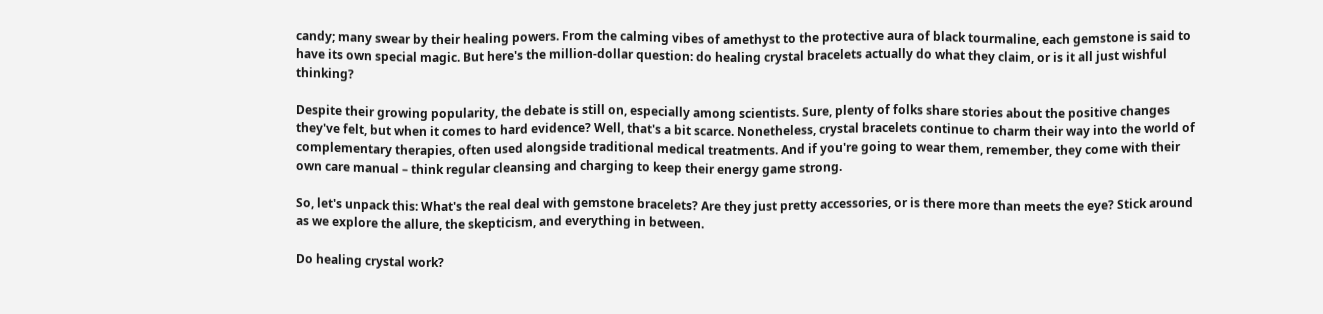candy; many swear by their healing powers. From the calming vibes of amethyst to the protective aura of black tourmaline, each gemstone is said to have its own special magic. But here's the million-dollar question: do healing crystal bracelets actually do what they claim, or is it all just wishful thinking?

Despite their growing popularity, the debate is still on, especially among scientists. Sure, plenty of folks share stories about the positive changes they've felt, but when it comes to hard evidence? Well, that's a bit scarce. Nonetheless, crystal bracelets continue to charm their way into the world of complementary therapies, often used alongside traditional medical treatments. And if you're going to wear them, remember, they come with their own care manual – think regular cleansing and charging to keep their energy game strong.

So, let's unpack this: What's the real deal with gemstone bracelets? Are they just pretty accessories, or is there more than meets the eye? Stick around as we explore the allure, the skepticism, and everything in between.

Do healing crystal work?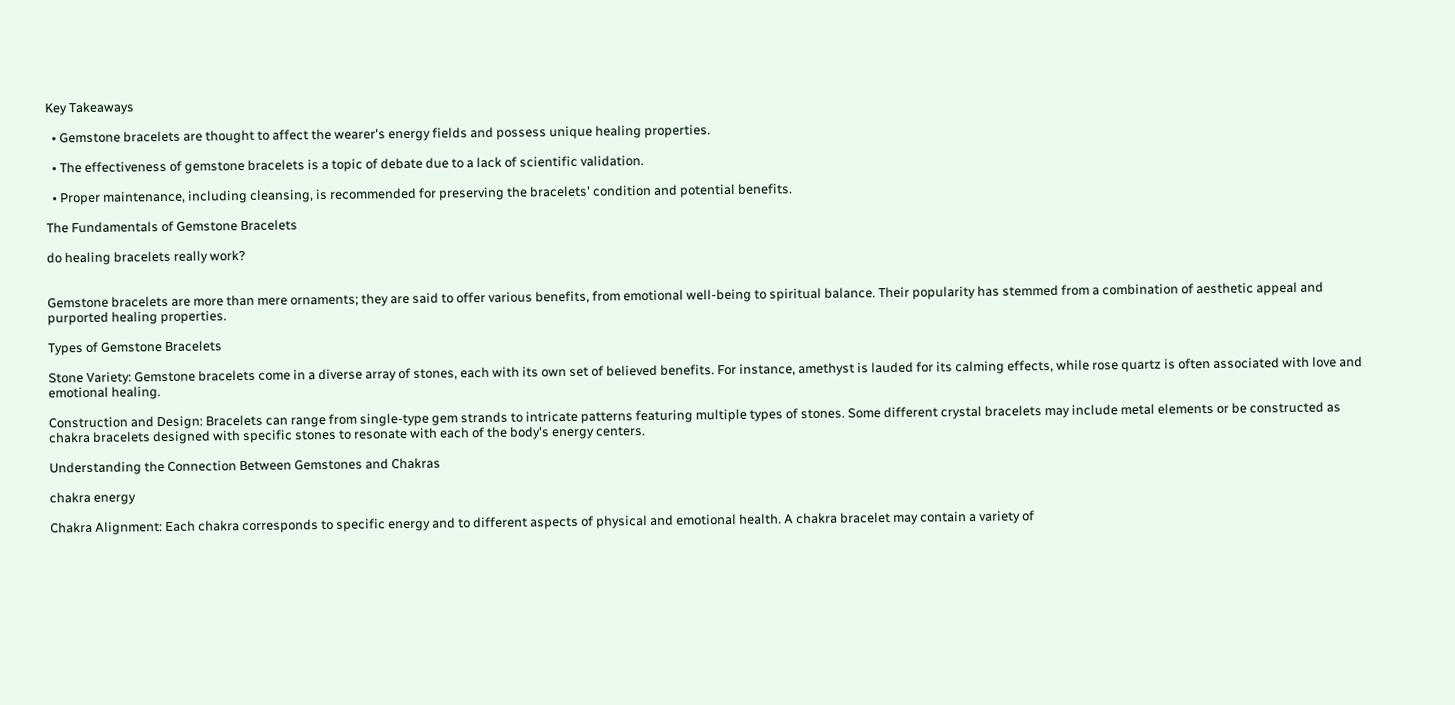Key Takeaways

  • Gemstone bracelets are thought to affect the wearer's energy fields and possess unique healing properties.

  • The effectiveness of gemstone bracelets is a topic of debate due to a lack of scientific validation.

  • Proper maintenance, including cleansing, is recommended for preserving the bracelets' condition and potential benefits.

The Fundamentals of Gemstone Bracelets

do healing bracelets really work?


Gemstone bracelets are more than mere ornaments; they are said to offer various benefits, from emotional well-being to spiritual balance. Their popularity has stemmed from a combination of aesthetic appeal and purported healing properties.

Types of Gemstone Bracelets

Stone Variety: Gemstone bracelets come in a diverse array of stones, each with its own set of believed benefits. For instance, amethyst is lauded for its calming effects, while rose quartz is often associated with love and emotional healing.

Construction and Design: Bracelets can range from single-type gem strands to intricate patterns featuring multiple types of stones. Some different crystal bracelets may include metal elements or be constructed as chakra bracelets designed with specific stones to resonate with each of the body's energy centers.

Understanding the Connection Between Gemstones and Chakras

chakra energy

Chakra Alignment: Each chakra corresponds to specific energy and to different aspects of physical and emotional health. A chakra bracelet may contain a variety of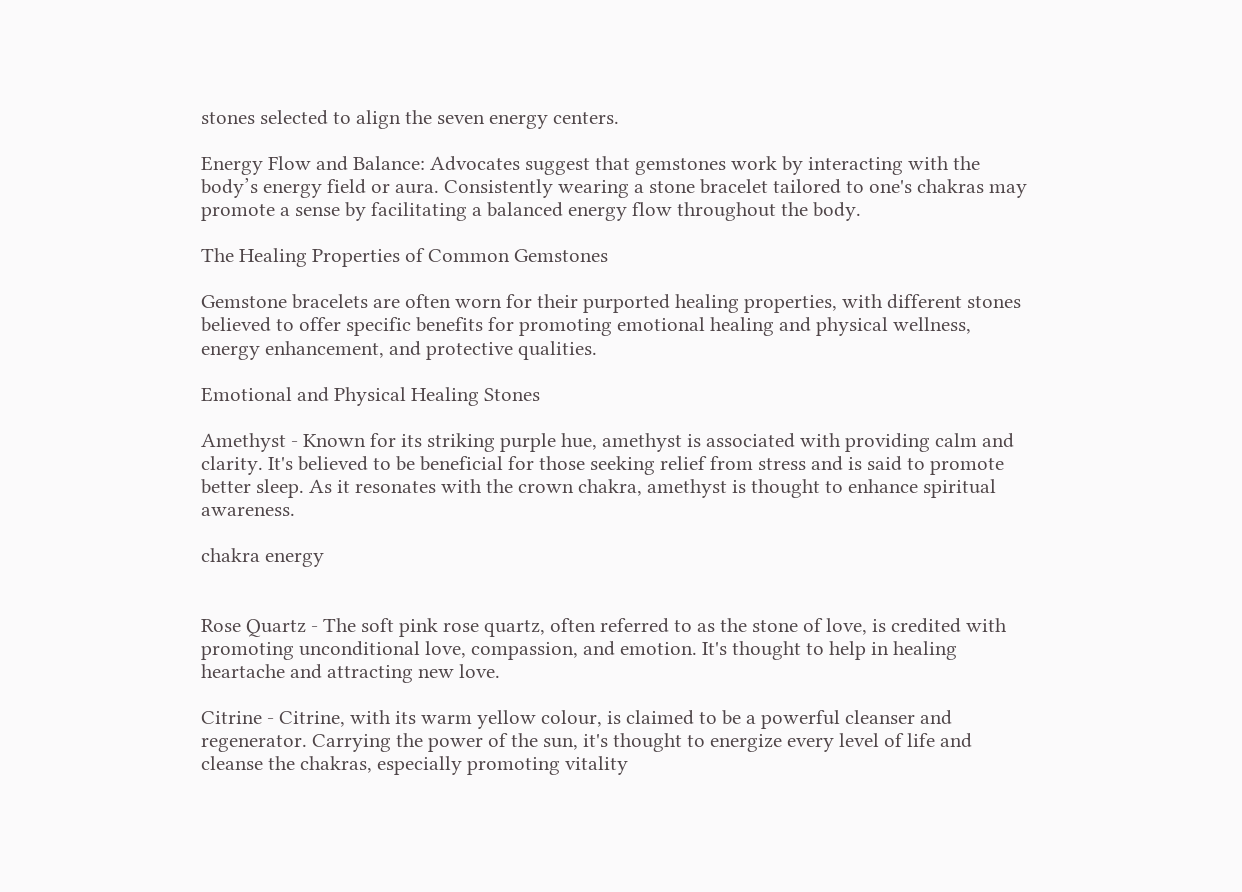stones selected to align the seven energy centers.

Energy Flow and Balance: Advocates suggest that gemstones work by interacting with the body’s energy field or aura. Consistently wearing a stone bracelet tailored to one's chakras may promote a sense by facilitating a balanced energy flow throughout the body.

The Healing Properties of Common Gemstones

Gemstone bracelets are often worn for their purported healing properties, with different stones believed to offer specific benefits for promoting emotional healing and physical wellness, energy enhancement, and protective qualities.

Emotional and Physical Healing Stones

Amethyst - Known for its striking purple hue, amethyst is associated with providing calm and clarity. It's believed to be beneficial for those seeking relief from stress and is said to promote better sleep. As it resonates with the crown chakra, amethyst is thought to enhance spiritual awareness.

chakra energy


Rose Quartz - The soft pink rose quartz, often referred to as the stone of love, is credited with promoting unconditional love, compassion, and emotion. It's thought to help in healing heartache and attracting new love.

Citrine - Citrine, with its warm yellow colour, is claimed to be a powerful cleanser and regenerator. Carrying the power of the sun, it's thought to energize every level of life and cleanse the chakras, especially promoting vitality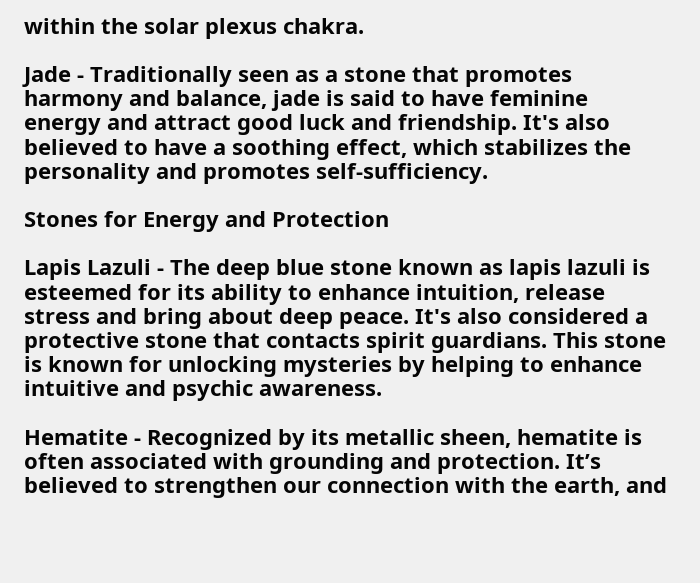within the solar plexus chakra.

Jade - Traditionally seen as a stone that promotes harmony and balance, jade is said to have feminine energy and attract good luck and friendship. It's also believed to have a soothing effect, which stabilizes the personality and promotes self-sufficiency.

Stones for Energy and Protection

Lapis Lazuli - The deep blue stone known as lapis lazuli is esteemed for its ability to enhance intuition, release stress and bring about deep peace. It's also considered a protective stone that contacts spirit guardians. This stone is known for unlocking mysteries by helping to enhance intuitive and psychic awareness.

Hematite - Recognized by its metallic sheen, hematite is often associated with grounding and protection. It’s believed to strengthen our connection with the earth, and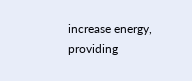increase energy, providing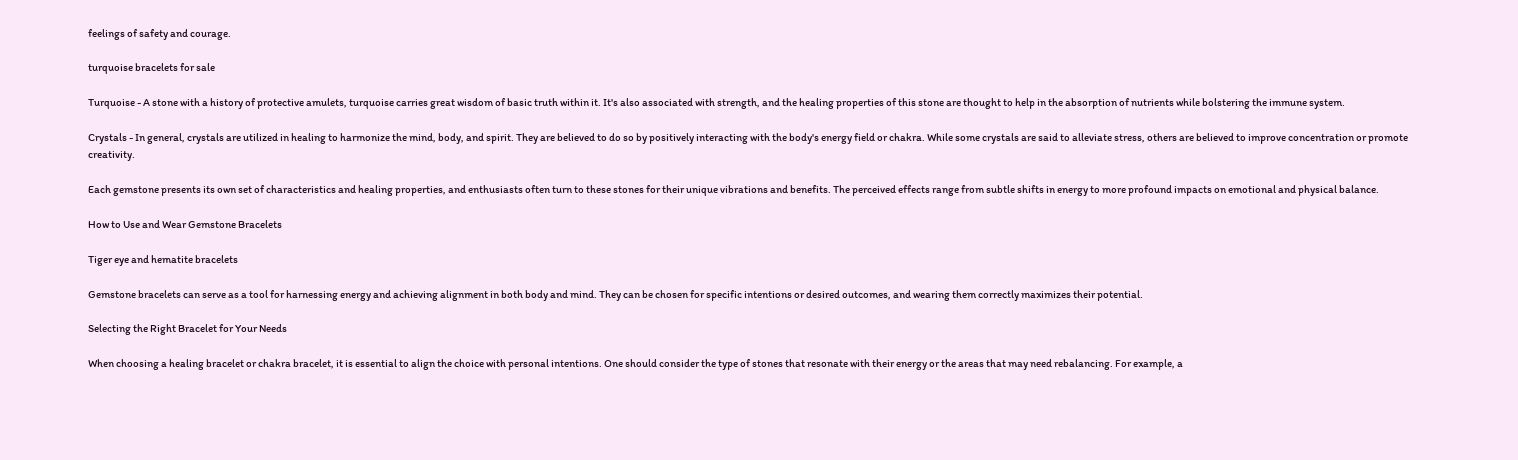feelings of safety and courage.

turquoise bracelets for sale

Turquoise - A stone with a history of protective amulets, turquoise carries great wisdom of basic truth within it. It's also associated with strength, and the healing properties of this stone are thought to help in the absorption of nutrients while bolstering the immune system.

Crystals - In general, crystals are utilized in healing to harmonize the mind, body, and spirit. They are believed to do so by positively interacting with the body's energy field or chakra. While some crystals are said to alleviate stress, others are believed to improve concentration or promote creativity.

Each gemstone presents its own set of characteristics and healing properties, and enthusiasts often turn to these stones for their unique vibrations and benefits. The perceived effects range from subtle shifts in energy to more profound impacts on emotional and physical balance.

How to Use and Wear Gemstone Bracelets

Tiger eye and hematite bracelets

Gemstone bracelets can serve as a tool for harnessing energy and achieving alignment in both body and mind. They can be chosen for specific intentions or desired outcomes, and wearing them correctly maximizes their potential.

Selecting the Right Bracelet for Your Needs

When choosing a healing bracelet or chakra bracelet, it is essential to align the choice with personal intentions. One should consider the type of stones that resonate with their energy or the areas that may need rebalancing. For example, a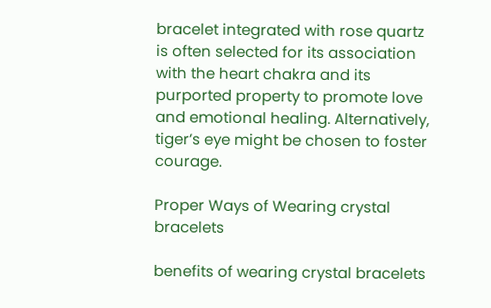bracelet integrated with rose quartz is often selected for its association with the heart chakra and its purported property to promote love and emotional healing. Alternatively, tiger’s eye might be chosen to foster courage.

Proper Ways of Wearing crystal bracelets

benefits of wearing crystal bracelets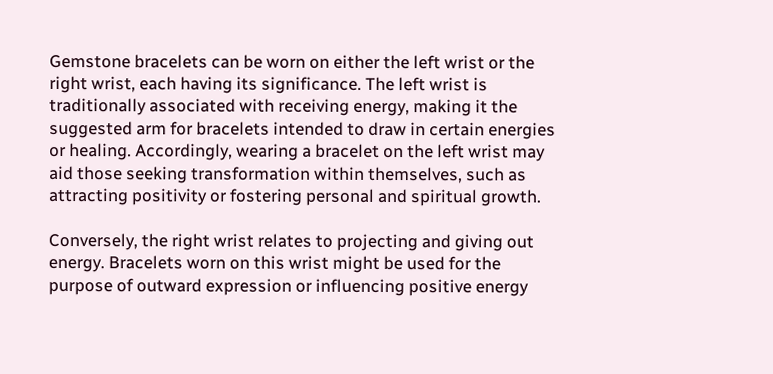Gemstone bracelets can be worn on either the left wrist or the right wrist, each having its significance. The left wrist is traditionally associated with receiving energy, making it the suggested arm for bracelets intended to draw in certain energies or healing. Accordingly, wearing a bracelet on the left wrist may aid those seeking transformation within themselves, such as attracting positivity or fostering personal and spiritual growth.

Conversely, the right wrist relates to projecting and giving out energy. Bracelets worn on this wrist might be used for the purpose of outward expression or influencing positive energy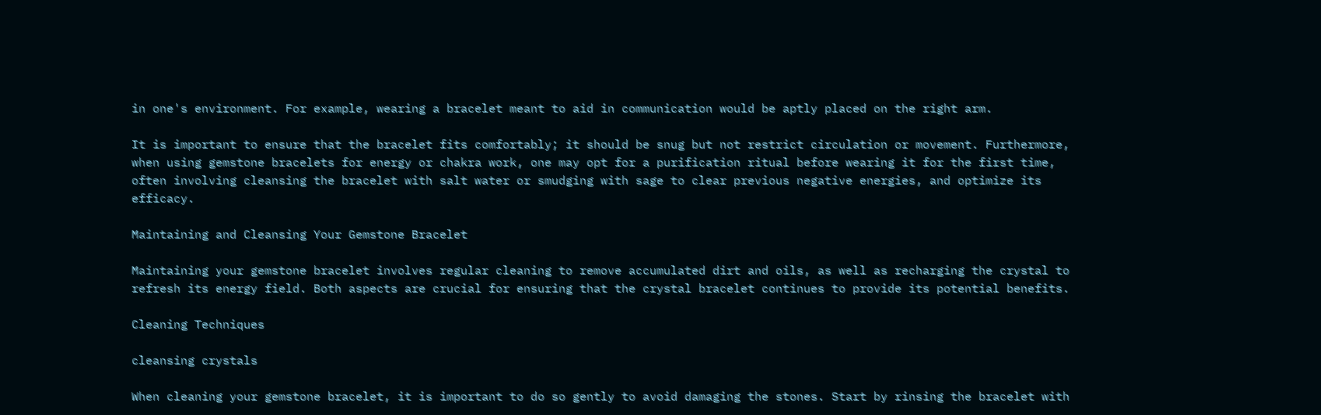in one's environment. For example, wearing a bracelet meant to aid in communication would be aptly placed on the right arm.

It is important to ensure that the bracelet fits comfortably; it should be snug but not restrict circulation or movement. Furthermore, when using gemstone bracelets for energy or chakra work, one may opt for a purification ritual before wearing it for the first time, often involving cleansing the bracelet with salt water or smudging with sage to clear previous negative energies, and optimize its efficacy.

Maintaining and Cleansing Your Gemstone Bracelet

Maintaining your gemstone bracelet involves regular cleaning to remove accumulated dirt and oils, as well as recharging the crystal to refresh its energy field. Both aspects are crucial for ensuring that the crystal bracelet continues to provide its potential benefits.

Cleaning Techniques

cleansing crystals

When cleaning your gemstone bracelet, it is important to do so gently to avoid damaging the stones. Start by rinsing the bracelet with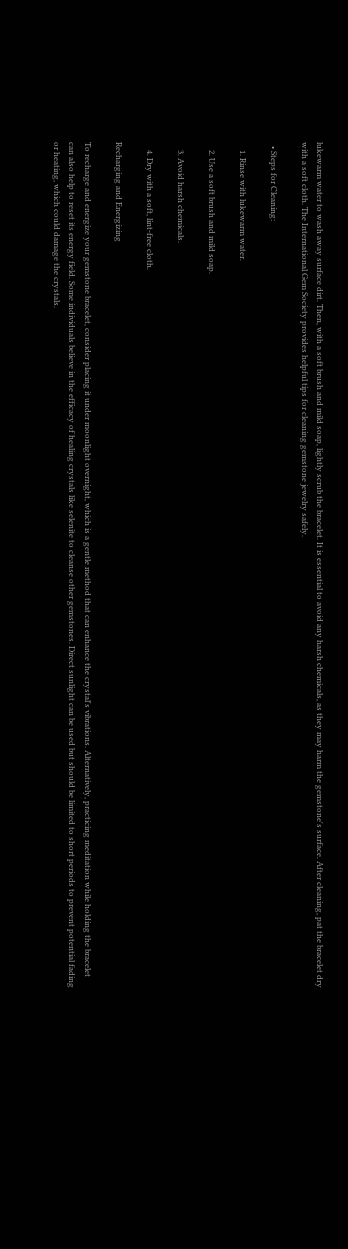lukewarm water to wash away surface dirt. Then, with a soft brush and mild soap, lightly scrub the bracelet. It is essential to avoid any harsh chemicals, as they may harm the gemstone's surface. After cleaning, pat the bracelet dry with a soft cloth. The International Gem Society provides helpful tips for cleaning gemstone jewelry safely.

  • Steps for Cleaning:

    1. Rinse with lukewarm water.

    2. Use a soft brush and mild soap.

    3. Avoid harsh chemicals.

    4. Dry with a soft, lint-free cloth.

Recharging and Energizing

To recharge and energize your gemstone bracelet, consider placing it under moonlight overnight, which is a gentle method that can enhance the crystal's vibrations. Alternatively, practicing meditation while holding the bracelet can also help to reset its energy field. Some individuals believe in the efficacy of healing crystals like selenite to cleanse other gemstones. Direct sunlight can be used but should be limited to short periods to prevent potential fading or heating, which could damage the crystals.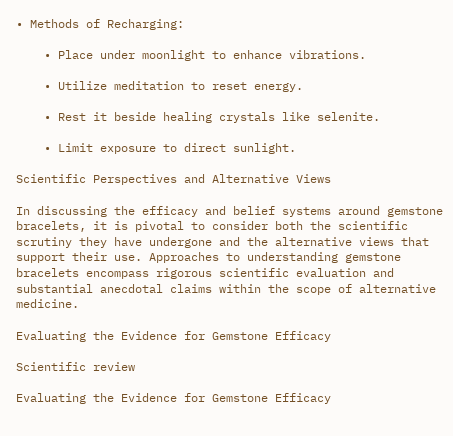• Methods of Recharging:

    • Place under moonlight to enhance vibrations.

    • Utilize meditation to reset energy.

    • Rest it beside healing crystals like selenite.

    • Limit exposure to direct sunlight.

Scientific Perspectives and Alternative Views

In discussing the efficacy and belief systems around gemstone bracelets, it is pivotal to consider both the scientific scrutiny they have undergone and the alternative views that support their use. Approaches to understanding gemstone bracelets encompass rigorous scientific evaluation and substantial anecdotal claims within the scope of alternative medicine.

Evaluating the Evidence for Gemstone Efficacy

Scientific review

Evaluating the Evidence for Gemstone Efficacy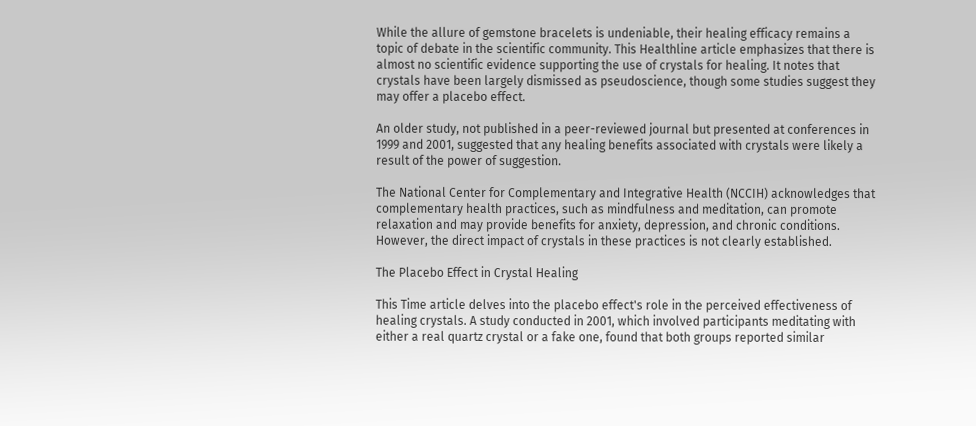While the allure of gemstone bracelets is undeniable, their healing efficacy remains a topic of debate in the scientific community. This Healthline article emphasizes that there is almost no scientific evidence supporting the use of crystals for healing. It notes that crystals have been largely dismissed as pseudoscience, though some studies suggest they may offer a placebo effect.

An older study, not published in a peer-reviewed journal but presented at conferences in 1999 and 2001, suggested that any healing benefits associated with crystals were likely a result of the power of suggestion.

The National Center for Complementary and Integrative Health (NCCIH) acknowledges that complementary health practices, such as mindfulness and meditation, can promote relaxation and may provide benefits for anxiety, depression, and chronic conditions. However, the direct impact of crystals in these practices is not clearly established.

The Placebo Effect in Crystal Healing

This Time article delves into the placebo effect's role in the perceived effectiveness of healing crystals. A study conducted in 2001, which involved participants meditating with either a real quartz crystal or a fake one, found that both groups reported similar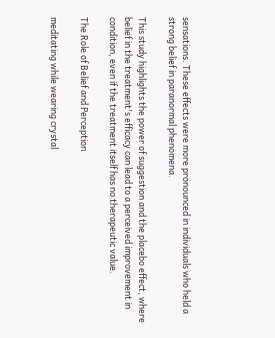sensations. These effects were more pronounced in individuals who held a strong belief in paranormal phenomena.

This study highlights the power of suggestion and the placebo effect, where belief in the treatment's efficacy can lead to a perceived improvement in condition, even if the treatment itself has no therapeutic value.

The Role of Belief and Perception

meditating while wearing crystal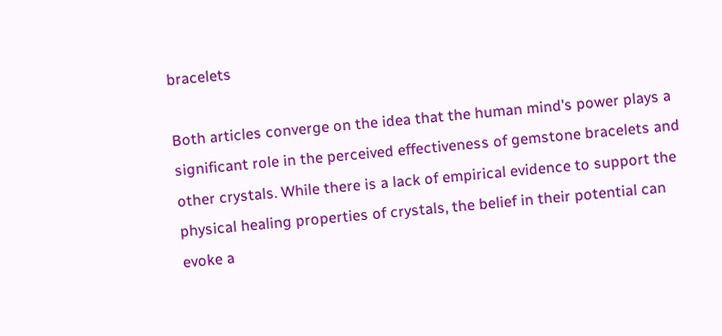bracelets

Both articles converge on the idea that the human mind's power plays a significant role in the perceived effectiveness of gemstone bracelets and other crystals. While there is a lack of empirical evidence to support the physical healing properties of crystals, the belief in their potential can evoke a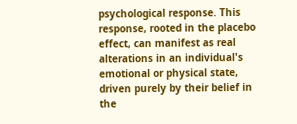psychological response. This response, rooted in the placebo effect, can manifest as real alterations in an individual's emotional or physical state, driven purely by their belief in the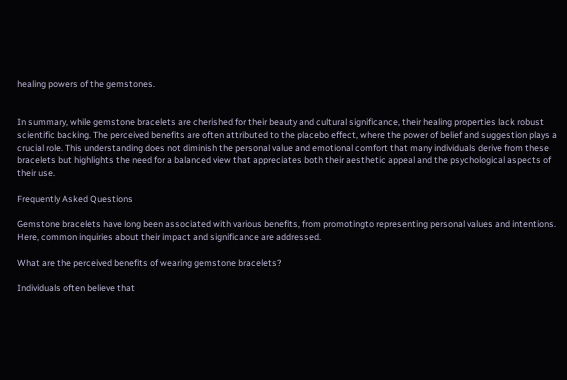healing powers of the gemstones.


In summary, while gemstone bracelets are cherished for their beauty and cultural significance, their healing properties lack robust scientific backing. The perceived benefits are often attributed to the placebo effect, where the power of belief and suggestion plays a crucial role. This understanding does not diminish the personal value and emotional comfort that many individuals derive from these bracelets but highlights the need for a balanced view that appreciates both their aesthetic appeal and the psychological aspects of their use.

Frequently Asked Questions

Gemstone bracelets have long been associated with various benefits, from promotingto representing personal values and intentions. Here, common inquiries about their impact and significance are addressed.

What are the perceived benefits of wearing gemstone bracelets?

Individuals often believe that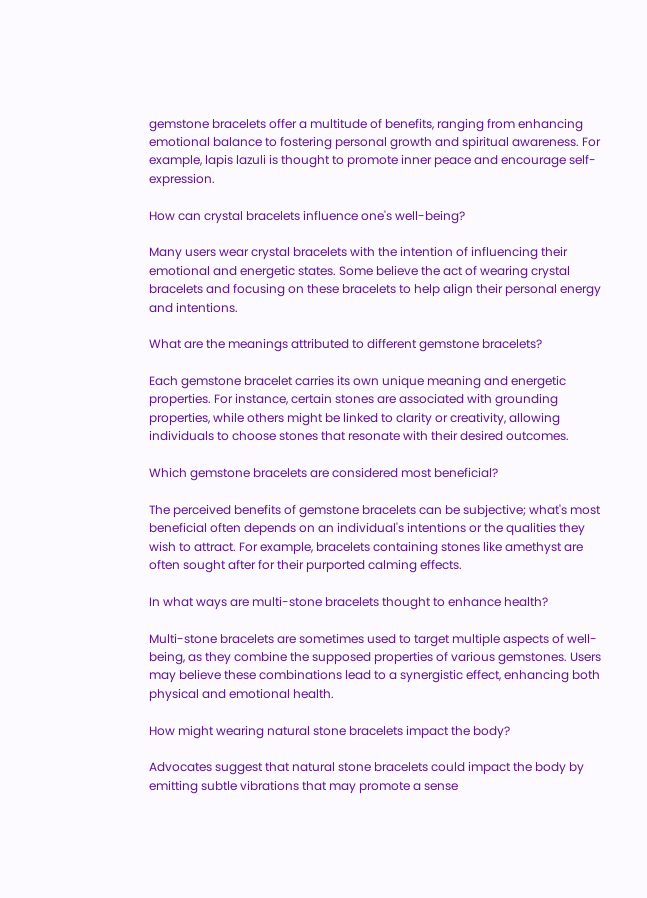gemstone bracelets offer a multitude of benefits, ranging from enhancing emotional balance to fostering personal growth and spiritual awareness. For example, lapis lazuli is thought to promote inner peace and encourage self-expression.

How can crystal bracelets influence one's well-being?

Many users wear crystal bracelets with the intention of influencing their emotional and energetic states. Some believe the act of wearing crystal bracelets and focusing on these bracelets to help align their personal energy and intentions.

What are the meanings attributed to different gemstone bracelets?

Each gemstone bracelet carries its own unique meaning and energetic properties. For instance, certain stones are associated with grounding properties, while others might be linked to clarity or creativity, allowing individuals to choose stones that resonate with their desired outcomes.

Which gemstone bracelets are considered most beneficial?

The perceived benefits of gemstone bracelets can be subjective; what's most beneficial often depends on an individual's intentions or the qualities they wish to attract. For example, bracelets containing stones like amethyst are often sought after for their purported calming effects.

In what ways are multi-stone bracelets thought to enhance health?

Multi-stone bracelets are sometimes used to target multiple aspects of well-being, as they combine the supposed properties of various gemstones. Users may believe these combinations lead to a synergistic effect, enhancing both physical and emotional health.

How might wearing natural stone bracelets impact the body?

Advocates suggest that natural stone bracelets could impact the body by emitting subtle vibrations that may promote a sense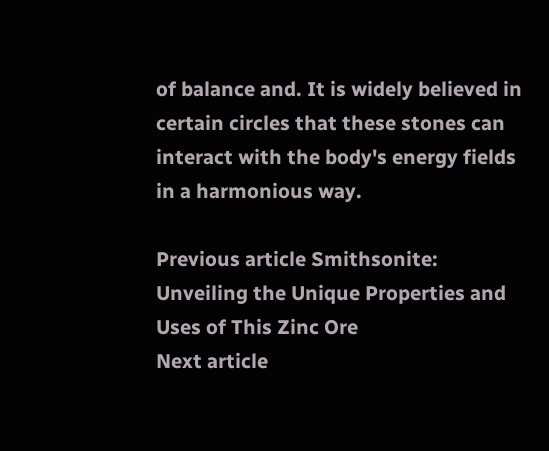of balance and. It is widely believed in certain circles that these stones can interact with the body's energy fields in a harmonious way.

Previous article Smithsonite: Unveiling the Unique Properties and Uses of This Zinc Ore
Next article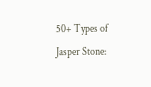50+ Types of Jasper Stone: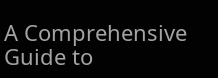A Comprehensive Guide to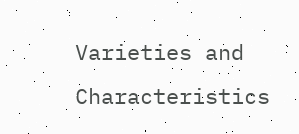Varieties and Characteristics